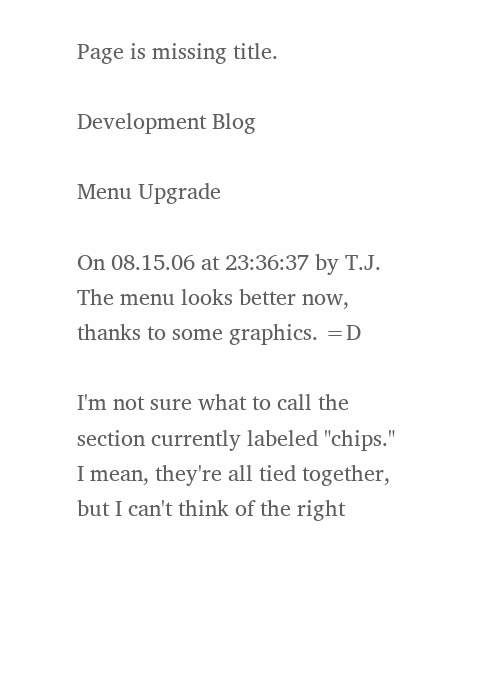Page is missing title.

Development Blog

Menu Upgrade

On 08.15.06 at 23:36:37 by T.J.
The menu looks better now, thanks to some graphics. =D

I'm not sure what to call the section currently labeled "chips." I mean, they're all tied together, but I can't think of the right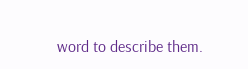word to describe them.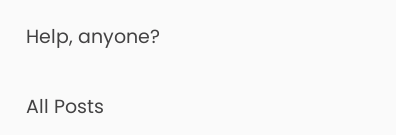Help, anyone?

All Posts